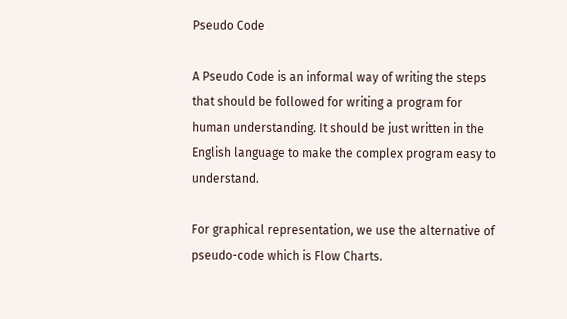Pseudo Code

A Pseudo Code is an informal way of writing the steps that should be followed for writing a program for human understanding. It should be just written in the English language to make the complex program easy to understand.

For graphical representation, we use the alternative of pseudo-code which is Flow Charts.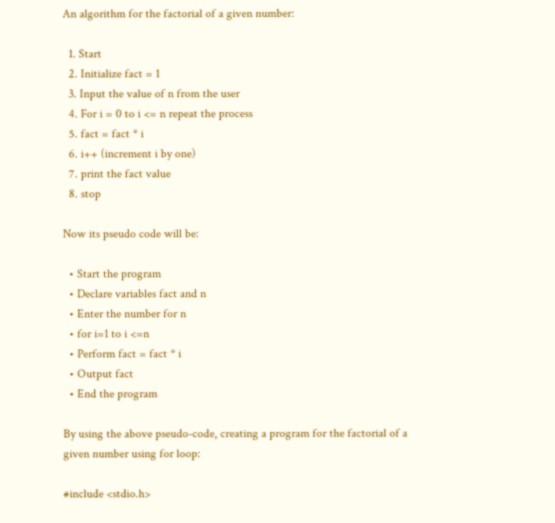An algorithm for the factorial of a given number:

  1. Start
  2. Initialize fact = 1
  3. Input the value of n from the user
  4. For i = 0 to i <= n repeat the process
  5. fact = fact * i
  6. i++ (increment i by one)
  7. print the fact value
  8. stop

Now its pseudo code will be:

  • Start the program
  • Declare variables fact and n
  • Enter the number for n
  • for i=1 to i <=n
  • Perform fact = fact * i
  • Output fact
  • End the program

By using the above pseudo-code, creating a program for the factorial of a given number using for loop:

#include <stdio.h>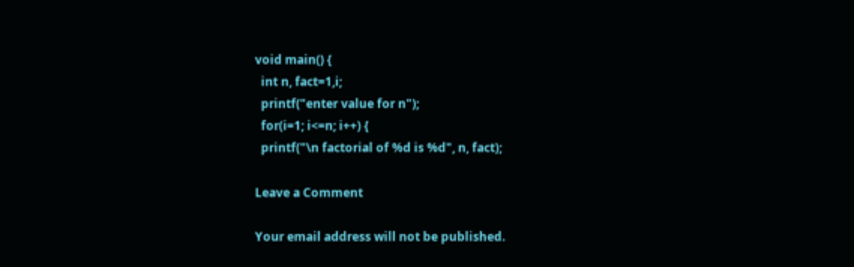void main() {
  int n, fact=1,i;
  printf("enter value for n");
  for(i=1; i<=n; i++) {
  printf("\n factorial of %d is %d", n, fact);

Leave a Comment

Your email address will not be published.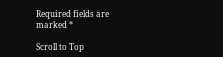Required fields are marked *

Scroll to Top